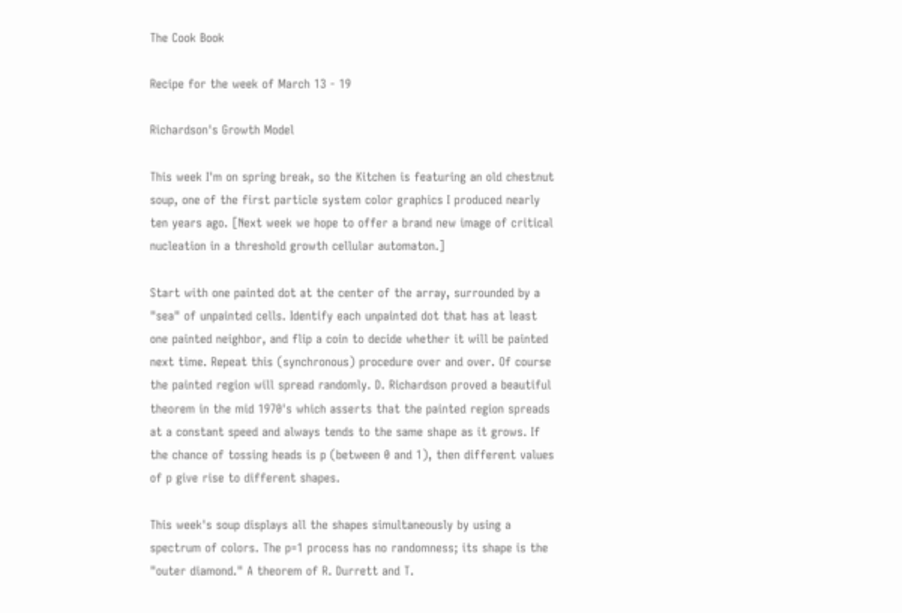The Cook Book

Recipe for the week of March 13 - 19

Richardson's Growth Model

This week I'm on spring break, so the Kitchen is featuring an old chestnut soup, one of the first particle system color graphics I produced nearly ten years ago. [Next week we hope to offer a brand new image of critical nucleation in a threshold growth cellular automaton.]

Start with one painted dot at the center of the array, surrounded by a "sea" of unpainted cells. Identify each unpainted dot that has at least one painted neighbor, and flip a coin to decide whether it will be painted next time. Repeat this (synchronous) procedure over and over. Of course the painted region will spread randomly. D. Richardson proved a beautiful theorem in the mid 1970's which asserts that the painted region spreads at a constant speed and always tends to the same shape as it grows. If the chance of tossing heads is p (between 0 and 1), then different values of p give rise to different shapes.

This week's soup displays all the shapes simultaneously by using a spectrum of colors. The p=1 process has no randomness; its shape is the "outer diamond." A theorem of R. Durrett and T.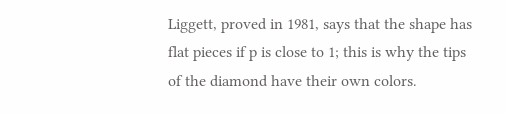Liggett, proved in 1981, says that the shape has flat pieces if p is close to 1; this is why the tips of the diamond have their own colors.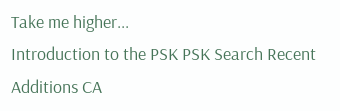Take me higher...
Introduction to the PSK PSK Search Recent Additions CA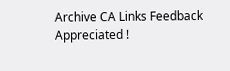Archive CA Links Feedback Appreciated !